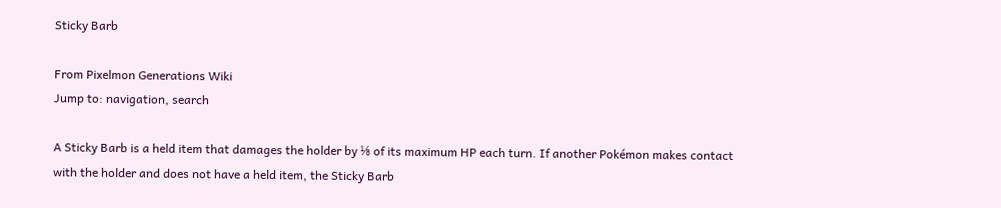Sticky Barb

From Pixelmon Generations Wiki
Jump to: navigation, search

A Sticky Barb is a held item that damages the holder by ⅛ of its maximum HP each turn. If another Pokémon makes contact with the holder and does not have a held item, the Sticky Barb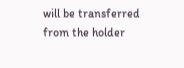will be transferred from the holder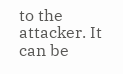to the attacker. It can be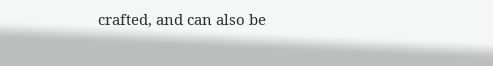crafted, and can also be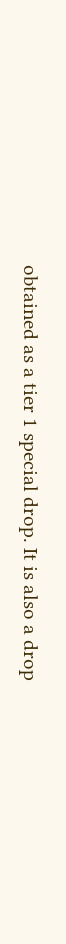obtained as a tier 1 special drop. It is also a drop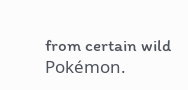from certain wild Pokémon.